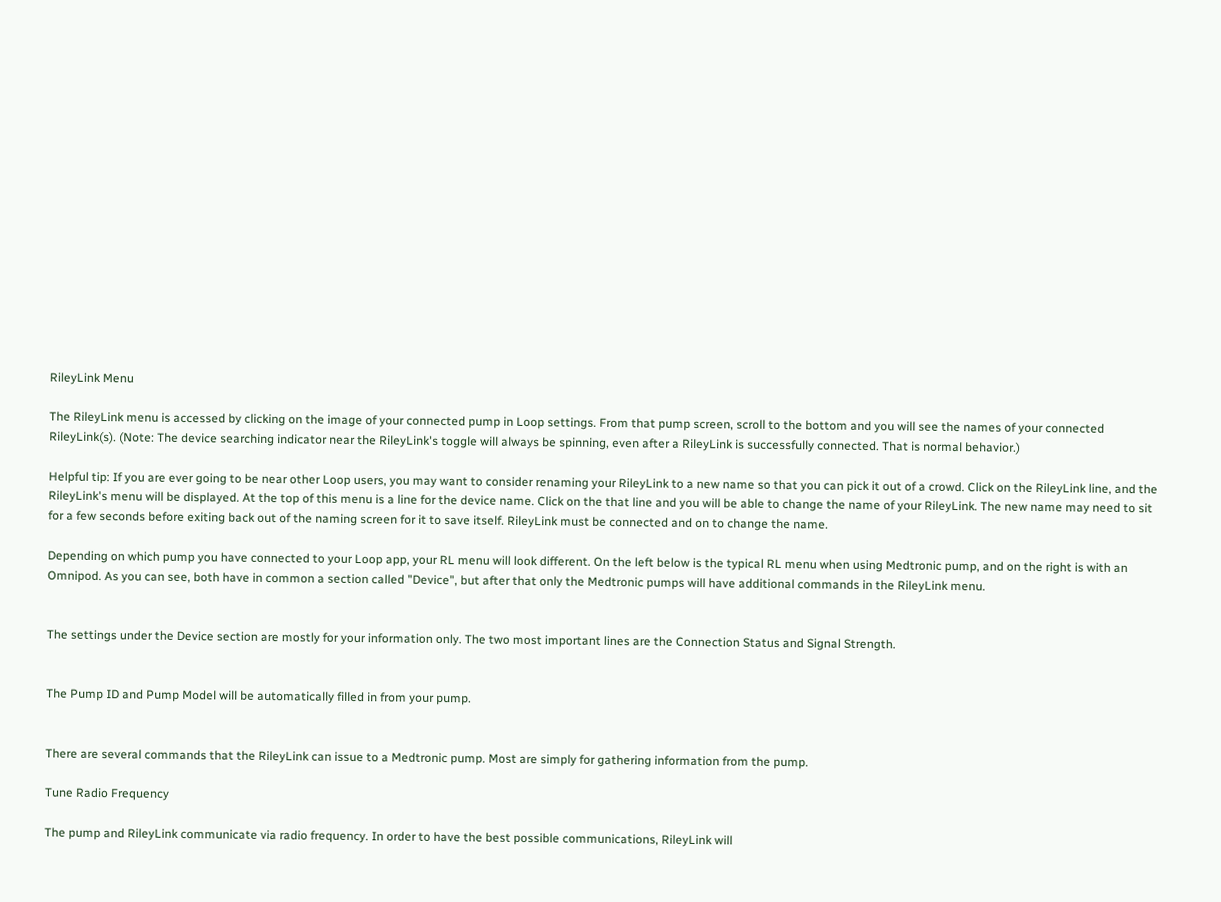RileyLink Menu

The RileyLink menu is accessed by clicking on the image of your connected pump in Loop settings. From that pump screen, scroll to the bottom and you will see the names of your connected RileyLink(s). (Note: The device searching indicator near the RileyLink's toggle will always be spinning, even after a RileyLink is successfully connected. That is normal behavior.)

Helpful tip: If you are ever going to be near other Loop users, you may want to consider renaming your RileyLink to a new name so that you can pick it out of a crowd. Click on the RileyLink line, and the RileyLink's menu will be displayed. At the top of this menu is a line for the device name. Click on the that line and you will be able to change the name of your RileyLink. The new name may need to sit for a few seconds before exiting back out of the naming screen for it to save itself. RileyLink must be connected and on to change the name.

Depending on which pump you have connected to your Loop app, your RL menu will look different. On the left below is the typical RL menu when using Medtronic pump, and on the right is with an Omnipod. As you can see, both have in common a section called "Device", but after that only the Medtronic pumps will have additional commands in the RileyLink menu.


The settings under the Device section are mostly for your information only. The two most important lines are the Connection Status and Signal Strength.


The Pump ID and Pump Model will be automatically filled in from your pump.


There are several commands that the RileyLink can issue to a Medtronic pump. Most are simply for gathering information from the pump.

Tune Radio Frequency

The pump and RileyLink communicate via radio frequency. In order to have the best possible communications, RileyLink will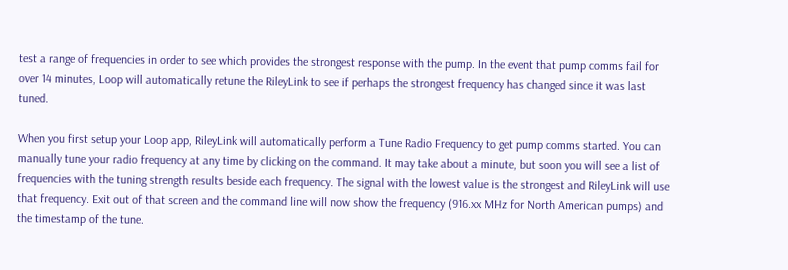test a range of frequencies in order to see which provides the strongest response with the pump. In the event that pump comms fail for over 14 minutes, Loop will automatically retune the RileyLink to see if perhaps the strongest frequency has changed since it was last tuned.

When you first setup your Loop app, RileyLink will automatically perform a Tune Radio Frequency to get pump comms started. You can manually tune your radio frequency at any time by clicking on the command. It may take about a minute, but soon you will see a list of frequencies with the tuning strength results beside each frequency. The signal with the lowest value is the strongest and RileyLink will use that frequency. Exit out of that screen and the command line will now show the frequency (916.xx MHz for North American pumps) and the timestamp of the tune.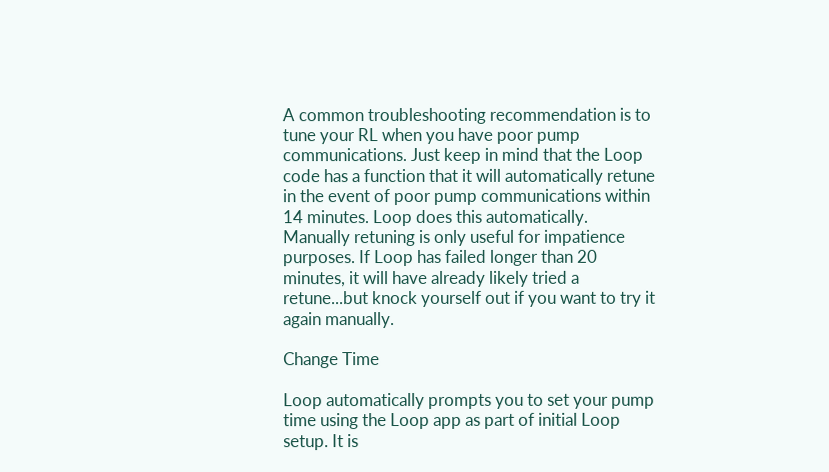A common troubleshooting recommendation is to tune your RL when you have poor pump communications. Just keep in mind that the Loop code has a function that it will automatically retune in the event of poor pump communications within 14 minutes. Loop does this automatically. Manually retuning is only useful for impatience purposes. If Loop has failed longer than 20 minutes, it will have already likely tried a retune...but knock yourself out if you want to try it again manually.

Change Time

Loop automatically prompts you to set your pump time using the Loop app as part of initial Loop setup. It is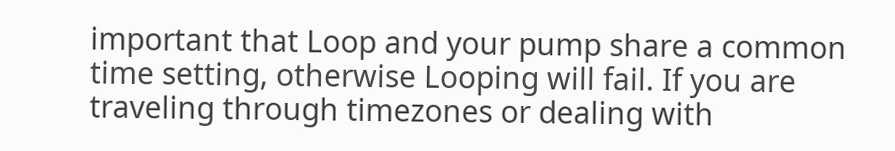important that Loop and your pump share a common time setting, otherwise Looping will fail. If you are traveling through timezones or dealing with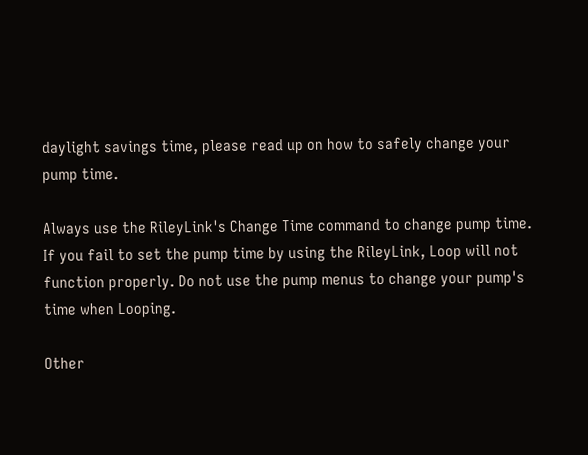daylight savings time, please read up on how to safely change your pump time.

Always use the RileyLink's Change Time command to change pump time. If you fail to set the pump time by using the RileyLink, Loop will not function properly. Do not use the pump menus to change your pump's time when Looping.

Other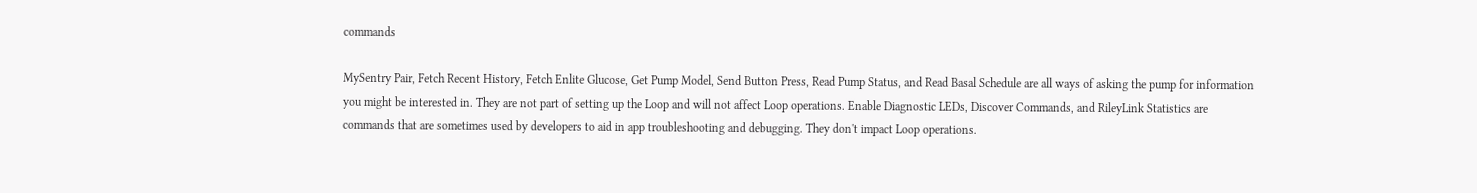commands

MySentry Pair, Fetch Recent History, Fetch Enlite Glucose, Get Pump Model, Send Button Press, Read Pump Status, and Read Basal Schedule are all ways of asking the pump for information you might be interested in. They are not part of setting up the Loop and will not affect Loop operations. Enable Diagnostic LEDs, Discover Commands, and RileyLink Statistics are commands that are sometimes used by developers to aid in app troubleshooting and debugging. They don't impact Loop operations.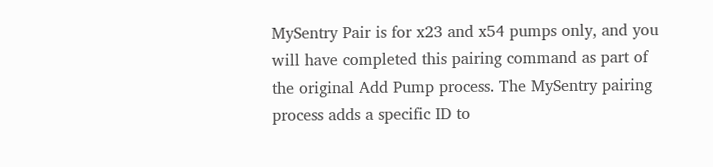MySentry Pair is for x23 and x54 pumps only, and you will have completed this pairing command as part of the original Add Pump process. The MySentry pairing process adds a specific ID to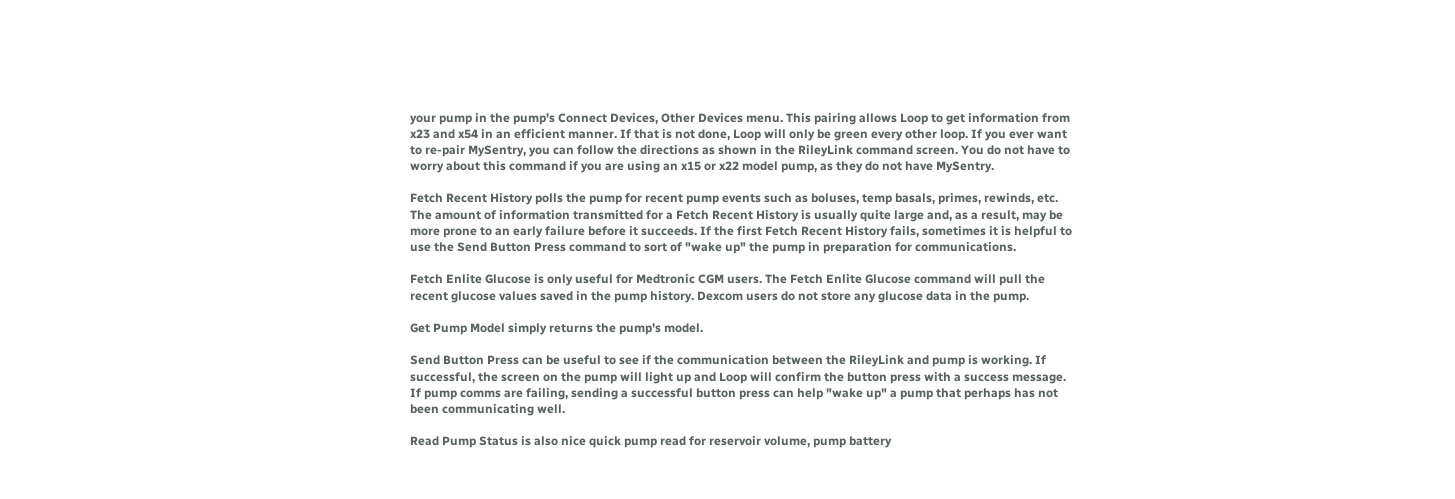your pump in the pump's Connect Devices, Other Devices menu. This pairing allows Loop to get information from x23 and x54 in an efficient manner. If that is not done, Loop will only be green every other loop. If you ever want to re-pair MySentry, you can follow the directions as shown in the RileyLink command screen. You do not have to worry about this command if you are using an x15 or x22 model pump, as they do not have MySentry.

Fetch Recent History polls the pump for recent pump events such as boluses, temp basals, primes, rewinds, etc. The amount of information transmitted for a Fetch Recent History is usually quite large and, as a result, may be more prone to an early failure before it succeeds. If the first Fetch Recent History fails, sometimes it is helpful to use the Send Button Press command to sort of "wake up" the pump in preparation for communications.

Fetch Enlite Glucose is only useful for Medtronic CGM users. The Fetch Enlite Glucose command will pull the recent glucose values saved in the pump history. Dexcom users do not store any glucose data in the pump.

Get Pump Model simply returns the pump's model.

Send Button Press can be useful to see if the communication between the RileyLink and pump is working. If successful, the screen on the pump will light up and Loop will confirm the button press with a success message. If pump comms are failing, sending a successful button press can help "wake up" a pump that perhaps has not been communicating well.

Read Pump Status is also nice quick pump read for reservoir volume, pump battery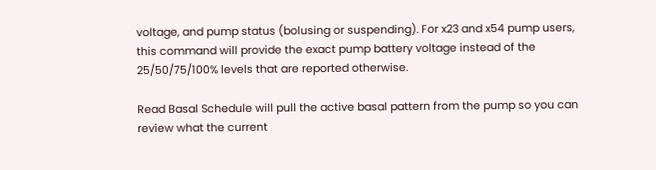voltage, and pump status (bolusing or suspending). For x23 and x54 pump users, this command will provide the exact pump battery voltage instead of the 25/50/75/100% levels that are reported otherwise.

Read Basal Schedule will pull the active basal pattern from the pump so you can review what the current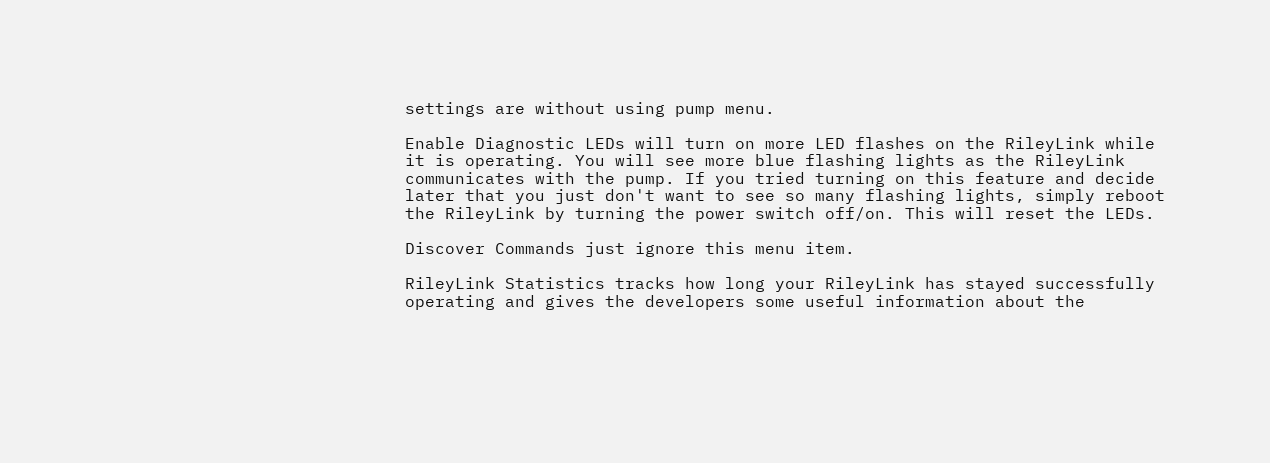settings are without using pump menu.

Enable Diagnostic LEDs will turn on more LED flashes on the RileyLink while it is operating. You will see more blue flashing lights as the RileyLink communicates with the pump. If you tried turning on this feature and decide later that you just don't want to see so many flashing lights, simply reboot the RileyLink by turning the power switch off/on. This will reset the LEDs.

Discover Commands just ignore this menu item.

RileyLink Statistics tracks how long your RileyLink has stayed successfully operating and gives the developers some useful information about the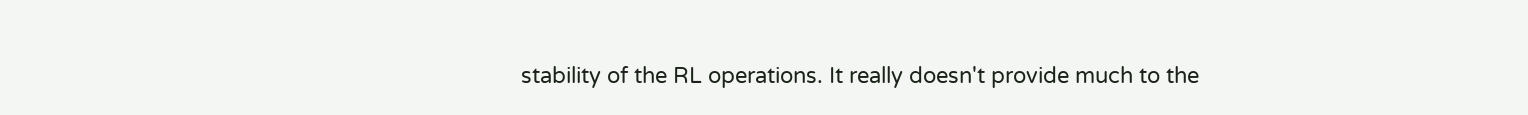stability of the RL operations. It really doesn't provide much to the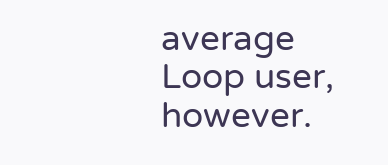average Loop user, however.